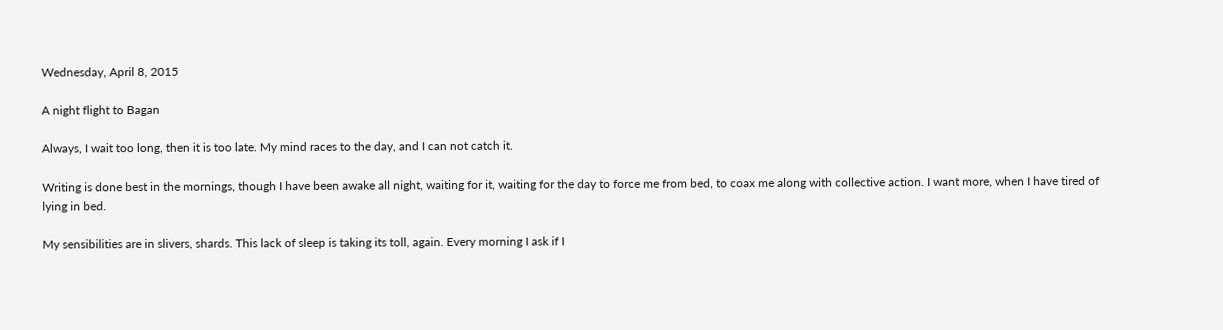Wednesday, April 8, 2015

A night flight to Bagan

Always, I wait too long, then it is too late. My mind races to the day, and I can not catch it.

Writing is done best in the mornings, though I have been awake all night, waiting for it, waiting for the day to force me from bed, to coax me along with collective action. I want more, when I have tired of lying in bed.

My sensibilities are in slivers, shards. This lack of sleep is taking its toll, again. Every morning I ask if I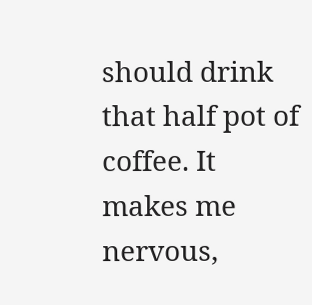should drink that half pot of coffee. It makes me nervous,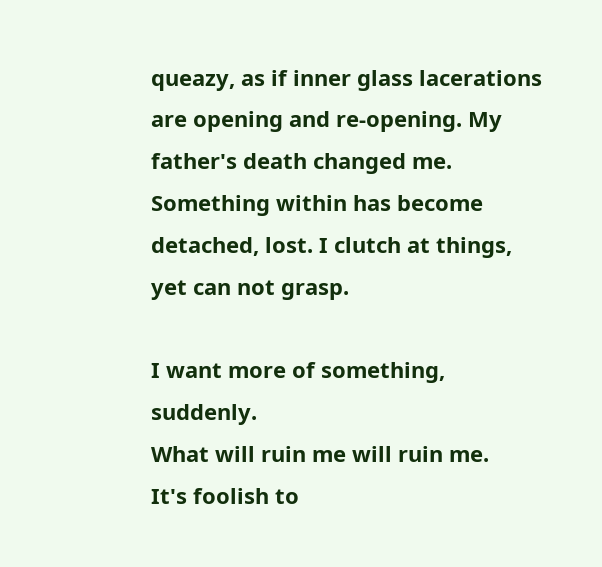queazy, as if inner glass lacerations are opening and re-opening. My father's death changed me. Something within has become detached, lost. I clutch at things, yet can not grasp.

I want more of something, suddenly.
What will ruin me will ruin me.
It's foolish to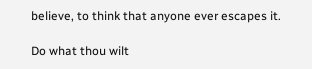believe, to think that anyone ever escapes it.

Do what thou wilt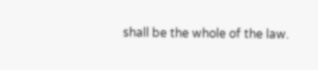shall be the whole of the law.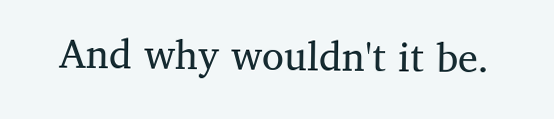And why wouldn't it be.